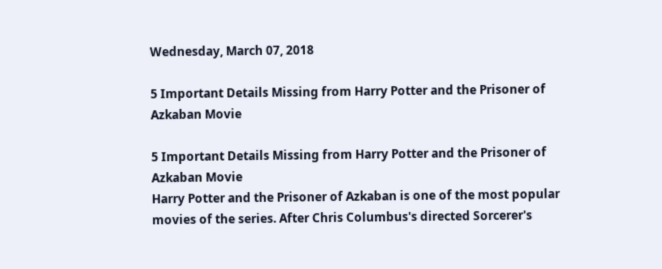Wednesday, March 07, 2018

5 Important Details Missing from Harry Potter and the Prisoner of Azkaban Movie

5 Important Details Missing from Harry Potter and the Prisoner of Azkaban Movie
Harry Potter and the Prisoner of Azkaban is one of the most popular movies of the series. After Chris Columbus's directed Sorcerer's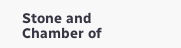Stone and Chamber of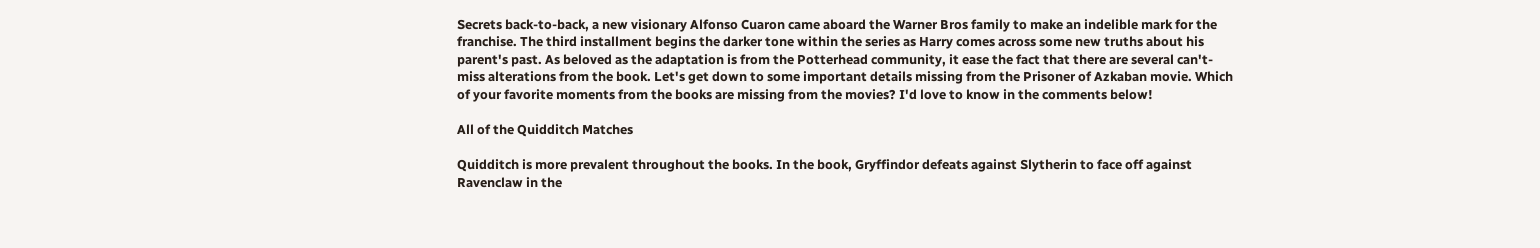Secrets back-to-back, a new visionary Alfonso Cuaron came aboard the Warner Bros family to make an indelible mark for the franchise. The third installment begins the darker tone within the series as Harry comes across some new truths about his parent's past. As beloved as the adaptation is from the Potterhead community, it ease the fact that there are several can't-miss alterations from the book. Let's get down to some important details missing from the Prisoner of Azkaban movie. Which of your favorite moments from the books are missing from the movies? I'd love to know in the comments below!

All of the Quidditch Matches

Quidditch is more prevalent throughout the books. In the book, Gryffindor defeats against Slytherin to face off against Ravenclaw in the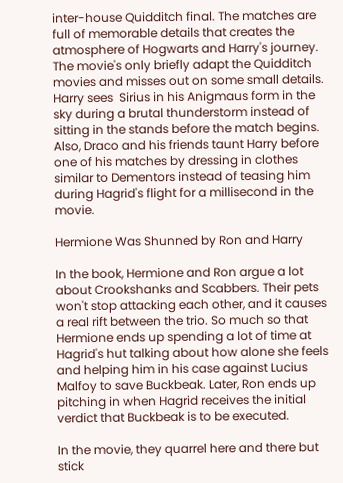inter-house Quidditch final. The matches are full of memorable details that creates the atmosphere of Hogwarts and Harry's journey. The movie's only briefly adapt the Quidditch movies and misses out on some small details. Harry sees  Sirius in his Anigmaus form in the sky during a brutal thunderstorm instead of sitting in the stands before the match begins. Also, Draco and his friends taunt Harry before one of his matches by dressing in clothes similar to Dementors instead of teasing him during Hagrid's flight for a millisecond in the movie.

Hermione Was Shunned by Ron and Harry

In the book, Hermione and Ron argue a lot about Crookshanks and Scabbers. Their pets won't stop attacking each other, and it causes a real rift between the trio. So much so that Hermione ends up spending a lot of time at Hagrid's hut talking about how alone she feels and helping him in his case against Lucius Malfoy to save Buckbeak. Later, Ron ends up pitching in when Hagrid receives the initial verdict that Buckbeak is to be executed.

In the movie, they quarrel here and there but stick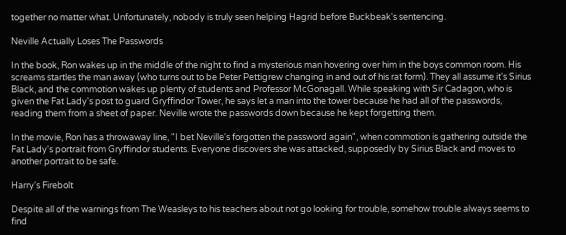together no matter what. Unfortunately, nobody is truly seen helping Hagrid before Buckbeak's sentencing.

Neville Actually Loses The Passwords

In the book, Ron wakes up in the middle of the night to find a mysterious man hovering over him in the boys common room. His screams startles the man away (who turns out to be Peter Pettigrew changing in and out of his rat form). They all assume it's Sirius Black, and the commotion wakes up plenty of students and Professor McGonagall. While speaking with Sir Cadagon, who is given the Fat Lady's post to guard Gryffindor Tower, he says let a man into the tower because he had all of the passwords, reading them from a sheet of paper. Neville wrote the passwords down because he kept forgetting them.

In the movie, Ron has a throwaway line, "I bet Neville's forgotten the password again", when commotion is gathering outside the Fat Lady's portrait from Gryffindor students. Everyone discovers she was attacked, supposedly by Sirius Black and moves to another portrait to be safe.

Harry's Firebolt

Despite all of the warnings from The Weasleys to his teachers about not go looking for trouble, somehow trouble always seems to find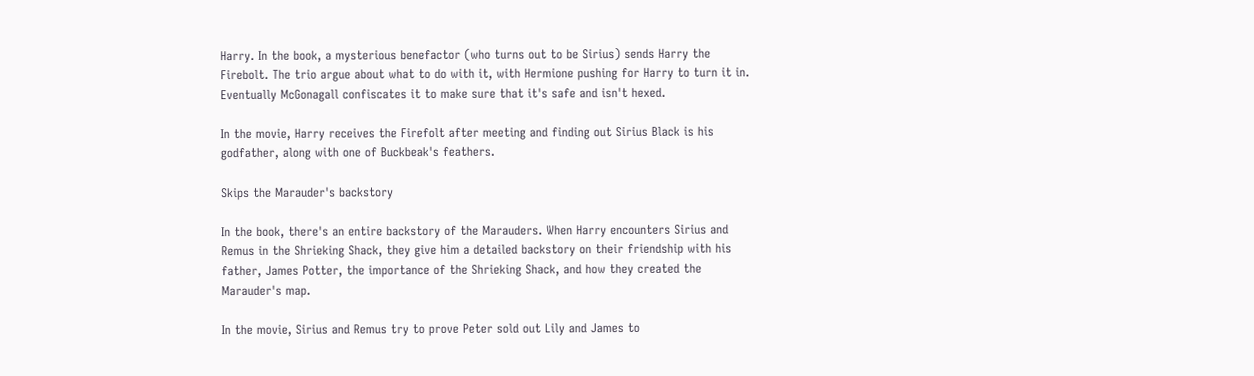Harry. In the book, a mysterious benefactor (who turns out to be Sirius) sends Harry the Firebolt. The trio argue about what to do with it, with Hermione pushing for Harry to turn it in. Eventually McGonagall confiscates it to make sure that it's safe and isn't hexed.

In the movie, Harry receives the Firefolt after meeting and finding out Sirius Black is his godfather, along with one of Buckbeak's feathers.

Skips the Marauder's backstory

In the book, there's an entire backstory of the Marauders. When Harry encounters Sirius and Remus in the Shrieking Shack, they give him a detailed backstory on their friendship with his father, James Potter, the importance of the Shrieking Shack, and how they created the Marauder's map.

In the movie, Sirius and Remus try to prove Peter sold out Lily and James to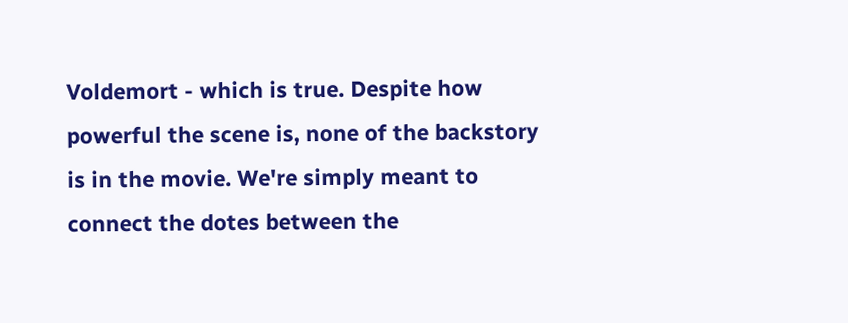Voldemort - which is true. Despite how powerful the scene is, none of the backstory is in the movie. We're simply meant to connect the dotes between the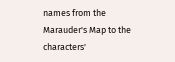names from the Marauder's Map to the characters'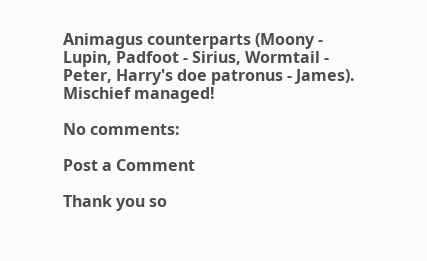Animagus counterparts (Moony - Lupin, Padfoot - Sirius, Wormtail - Peter, Harry's doe patronus - James). Mischief managed!

No comments:

Post a Comment

Thank you so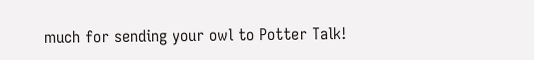much for sending your owl to Potter Talk!